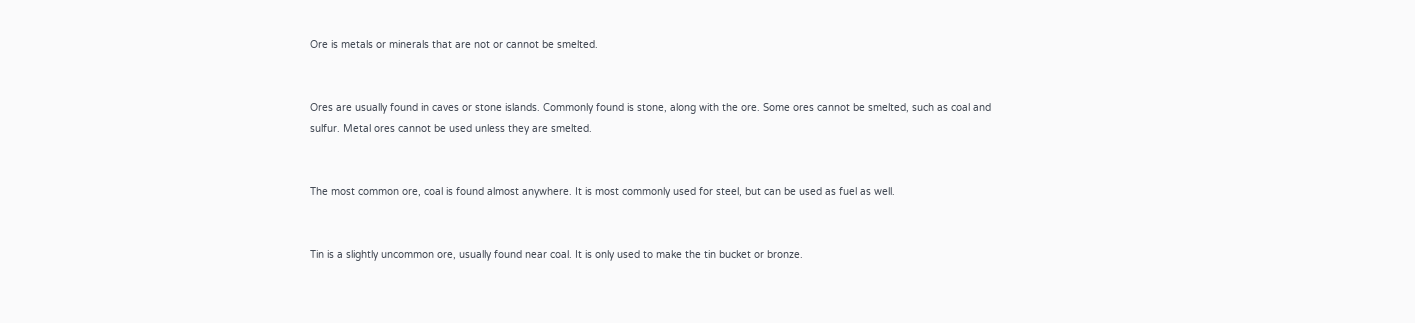Ore is metals or minerals that are not or cannot be smelted.


Ores are usually found in caves or stone islands. Commonly found is stone, along with the ore. Some ores cannot be smelted, such as coal and sulfur. Metal ores cannot be used unless they are smelted.


The most common ore, coal is found almost anywhere. It is most commonly used for steel, but can be used as fuel as well.


Tin is a slightly uncommon ore, usually found near coal. It is only used to make the tin bucket or bronze.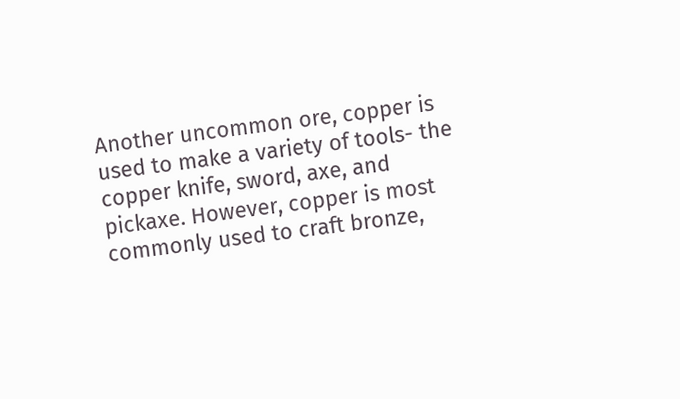Another uncommon ore, copper is used to make a variety of tools- the copper knife, sword, axe, and pickaxe. However, copper is most commonly used to craft bronze,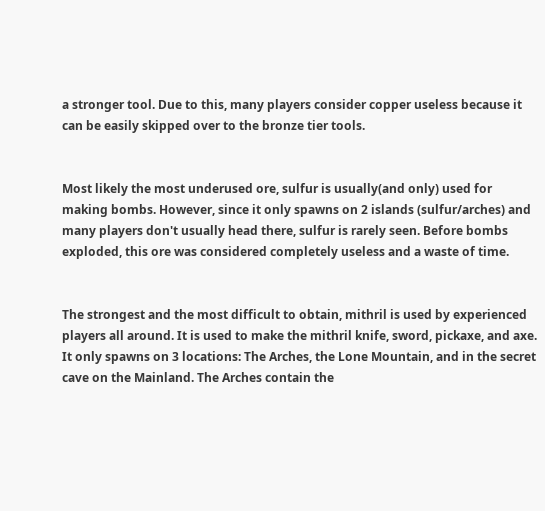a stronger tool. Due to this, many players consider copper useless because it can be easily skipped over to the bronze tier tools.


Most likely the most underused ore, sulfur is usually(and only) used for making bombs. However, since it only spawns on 2 islands (sulfur/arches) and many players don't usually head there, sulfur is rarely seen. Before bombs exploded, this ore was considered completely useless and a waste of time.


The strongest and the most difficult to obtain, mithril is used by experienced players all around. It is used to make the mithril knife, sword, pickaxe, and axe. It only spawns on 3 locations: The Arches, the Lone Mountain, and in the secret cave on the Mainland. The Arches contain the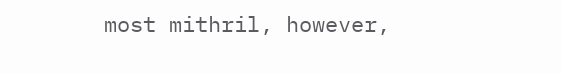most mithril, however,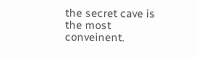the secret cave is the most conveinent.